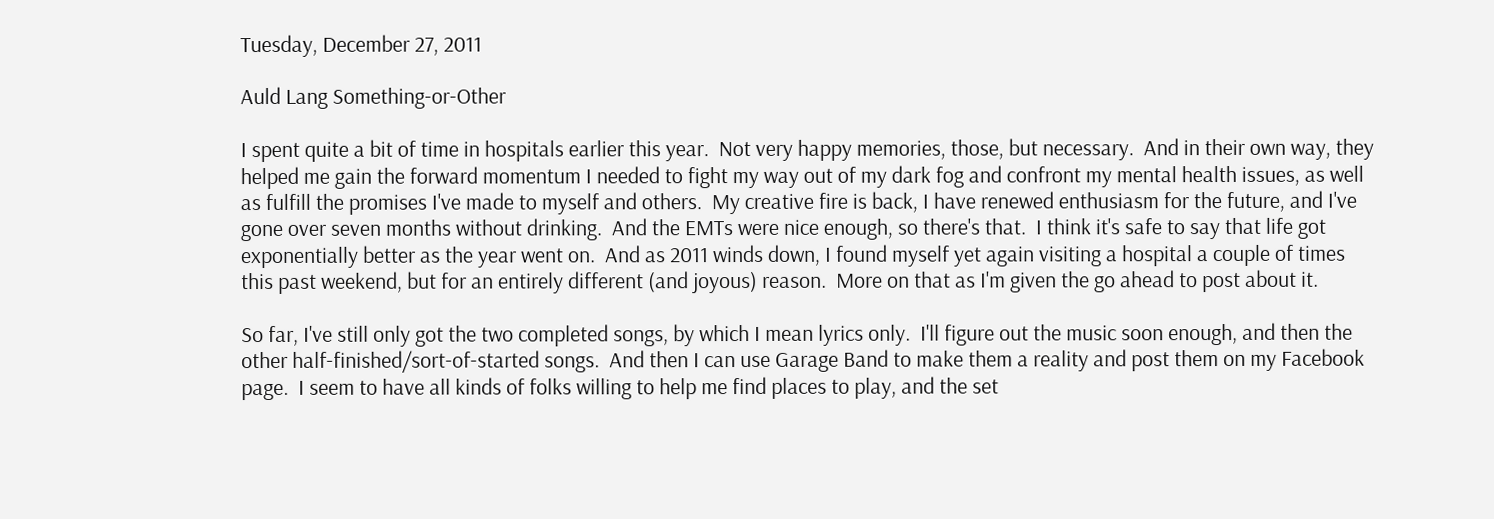Tuesday, December 27, 2011

Auld Lang Something-or-Other

I spent quite a bit of time in hospitals earlier this year.  Not very happy memories, those, but necessary.  And in their own way, they helped me gain the forward momentum I needed to fight my way out of my dark fog and confront my mental health issues, as well as fulfill the promises I've made to myself and others.  My creative fire is back, I have renewed enthusiasm for the future, and I've gone over seven months without drinking.  And the EMTs were nice enough, so there's that.  I think it's safe to say that life got exponentially better as the year went on.  And as 2011 winds down, I found myself yet again visiting a hospital a couple of times this past weekend, but for an entirely different (and joyous) reason.  More on that as I'm given the go ahead to post about it.

So far, I've still only got the two completed songs, by which I mean lyrics only.  I'll figure out the music soon enough, and then the other half-finished/sort-of-started songs.  And then I can use Garage Band to make them a reality and post them on my Facebook page.  I seem to have all kinds of folks willing to help me find places to play, and the set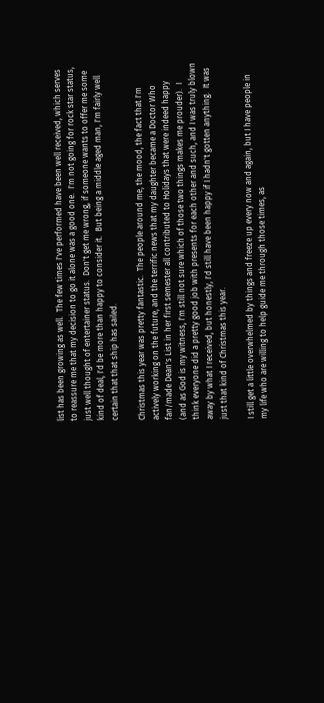list has been growing as well.  The few times I've performed have been well received, which serves to reassure me that my decision to go it alone was a good one.  I'm not going for rock star status, just well thought of entertainer status.  Don't get me wrong, if someone wants to offer me some kind of deal, I'd be more than happy to consider it.  But being a middle aged man, I'm fairly well certain that that ship has sailed.

Christmas this year was pretty fantastic.  The people around me, the mood, the fact that I'm actively working on the future, and the terrific news that my daughter became a Doctor Who fan/made Dean's List in her first semester all contributed to Holidays that were indeed happy (and as God is my witness, I'm still not sure which of those two things makes me prouder).  I think everyone did a pretty good job with presents for each other and such, and I was truly blown away by what I received, but honestly, I'd still have been happy if I hadn't gotten anything.  It was just that kind of Christmas this year.

I still get a little overwhelmed by things and freeze up every now and again, but I have people in my life who are willing to help guide me through those times, as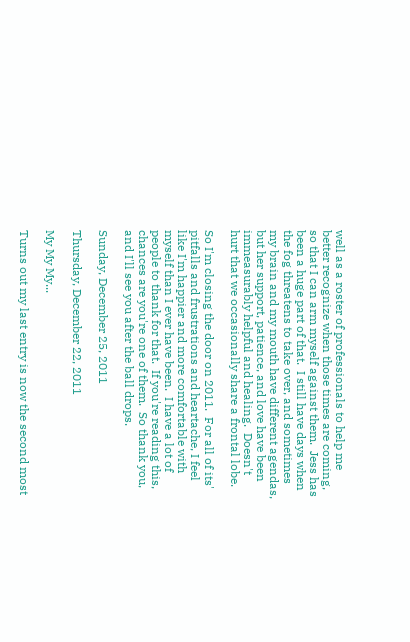well as a roster of professionals to help me better recognize when those times are coming, so that I can arm myself against them.  Jess has been a huge part of that.  I still have days when the fog threatens to take over, and sometimes my brain and my mouth have different agendas, but her support, patience, and love have been immeasurably helpful and healing.  Doesn't hurt that we occasionally share a frontal lobe.

So I'm closing the door on 2011.  For all of its' pitfalls and frustrations and heartache, I feel like I'm happier and more comfortable with myself than I ever have been.  I have a lot of people to thank for that.  If you're reading this, chances are you're one of them.  So thank you, and I'll see you after the ball drops.

Sunday, December 25, 2011

Thursday, December 22, 2011

My My My...

Turns out my last entry is now the second most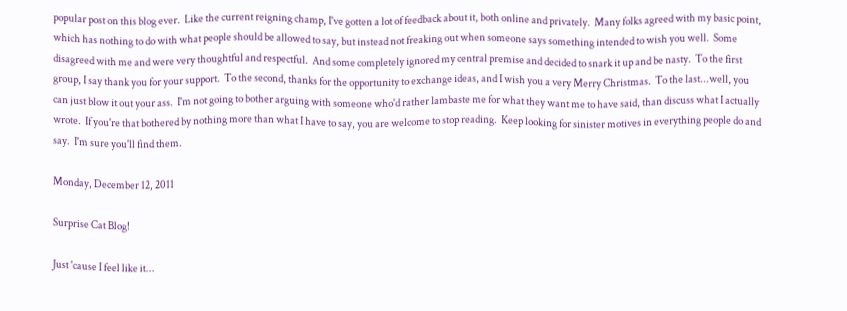popular post on this blog ever.  Like the current reigning champ, I've gotten a lot of feedback about it, both online and privately.  Many folks agreed with my basic point, which has nothing to do with what people should be allowed to say, but instead not freaking out when someone says something intended to wish you well.  Some disagreed with me and were very thoughtful and respectful.  And some completely ignored my central premise and decided to snark it up and be nasty.  To the first group, I say thank you for your support.  To the second, thanks for the opportunity to exchange ideas, and I wish you a very Merry Christmas.  To the last...well, you can just blow it out your ass.  I'm not going to bother arguing with someone who'd rather lambaste me for what they want me to have said, than discuss what I actually wrote.  If you're that bothered by nothing more than what I have to say, you are welcome to stop reading.  Keep looking for sinister motives in everything people do and say.  I'm sure you'll find them.

Monday, December 12, 2011

Surprise Cat Blog!

Just 'cause I feel like it...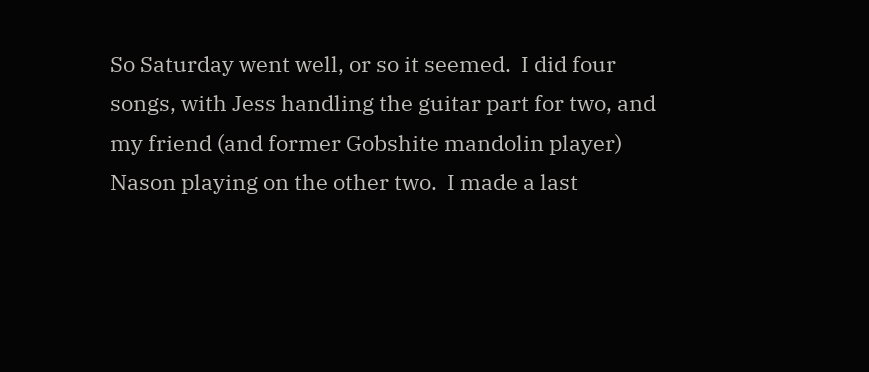So Saturday went well, or so it seemed.  I did four songs, with Jess handling the guitar part for two, and my friend (and former Gobshite mandolin player) Nason playing on the other two.  I made a last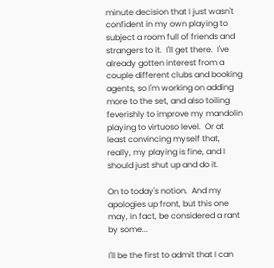minute decision that I just wasn't confident in my own playing to subject a room full of friends and strangers to it.  I'll get there.  I've already gotten interest from a couple different clubs and booking agents, so I'm working on adding more to the set, and also toiling feverishly to improve my mandolin playing to virtuoso level.  Or at least convincing myself that, really, my playing is fine, and I should just shut up and do it.

On to today's notion.  And my apologies up front, but this one may, in fact, be considered a rant by some...

I'll be the first to admit that I can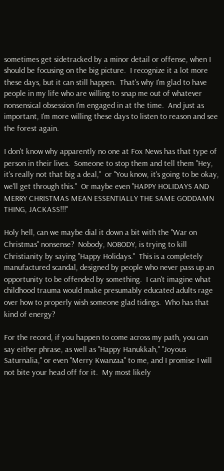sometimes get sidetracked by a minor detail or offense, when I should be focusing on the big picture.  I recognize it a lot more these days, but it can still happen.  That's why I'm glad to have people in my life who are willing to snap me out of whatever nonsensical obsession I'm engaged in at the time.  And just as important, I'm more willing these days to listen to reason and see the forest again.

I don't know why apparently no one at Fox News has that type of person in their lives.  Someone to stop them and tell them "Hey, it's really not that big a deal,"  or "You know, it's going to be okay, we'll get through this."  Or maybe even "HAPPY HOLIDAYS AND MERRY CHRISTMAS MEAN ESSENTIALLY THE SAME GODDAMN THING, JACKASS!!!"

Holy hell, can we maybe dial it down a bit with the "War on Christmas" nonsense?  Nobody, NOBODY, is trying to kill Christianity by saying "Happy Holidays."  This is a completely manufactured scandal, designed by people who never pass up an opportunity to be offended by something.  I can't imagine what childhood trauma would make presumably educated adults rage over how to properly wish someone glad tidings.  Who has that kind of energy?

For the record, if you happen to come across my path, you can say either phrase, as well as "Happy Hanukkah," "Joyous Saturnalia," or even "Merry Kwanzaa" to me, and I promise I will not bite your head off for it.  My most likely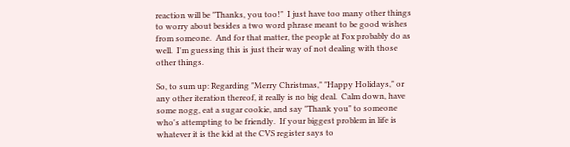reaction will be "Thanks, you too!"  I just have too many other things to worry about besides a two word phrase meant to be good wishes from someone.  And for that matter, the people at Fox probably do as well.  I'm guessing this is just their way of not dealing with those other things.

So, to sum up: Regarding "Merry Christmas," "Happy Holidays," or any other iteration thereof, it really is no big deal.  Calm down, have some nogg, eat a sugar cookie, and say "Thank you" to someone who's attempting to be friendly.  If your biggest problem in life is whatever it is the kid at the CVS register says to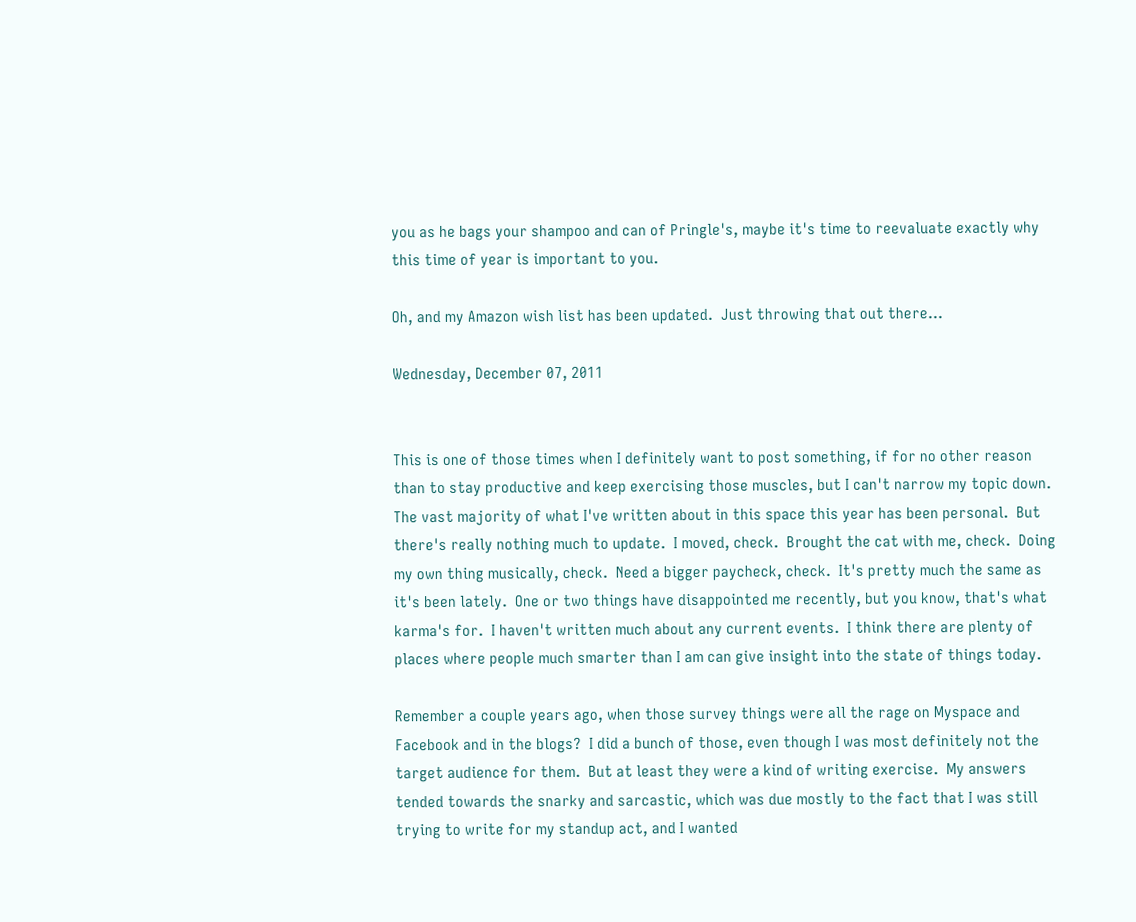you as he bags your shampoo and can of Pringle's, maybe it's time to reevaluate exactly why this time of year is important to you.

Oh, and my Amazon wish list has been updated.  Just throwing that out there...

Wednesday, December 07, 2011


This is one of those times when I definitely want to post something, if for no other reason than to stay productive and keep exercising those muscles, but I can't narrow my topic down.  The vast majority of what I've written about in this space this year has been personal.  But there's really nothing much to update.  I moved, check.  Brought the cat with me, check.  Doing my own thing musically, check.  Need a bigger paycheck, check.  It's pretty much the same as it's been lately.  One or two things have disappointed me recently, but you know, that's what karma's for.  I haven't written much about any current events.  I think there are plenty of places where people much smarter than I am can give insight into the state of things today.

Remember a couple years ago, when those survey things were all the rage on Myspace and Facebook and in the blogs?  I did a bunch of those, even though I was most definitely not the target audience for them.  But at least they were a kind of writing exercise.  My answers tended towards the snarky and sarcastic, which was due mostly to the fact that I was still trying to write for my standup act, and I wanted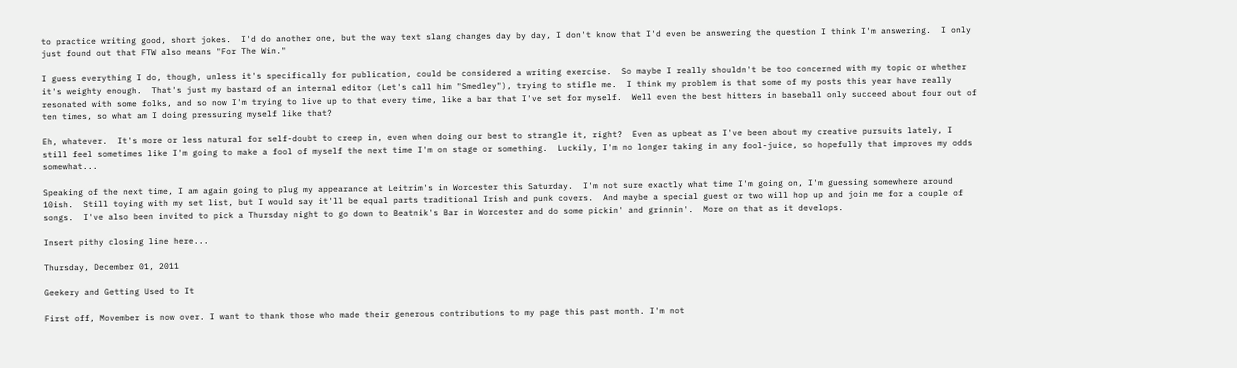to practice writing good, short jokes.  I'd do another one, but the way text slang changes day by day, I don't know that I'd even be answering the question I think I'm answering.  I only just found out that FTW also means "For The Win."

I guess everything I do, though, unless it's specifically for publication, could be considered a writing exercise.  So maybe I really shouldn't be too concerned with my topic or whether it's weighty enough.  That's just my bastard of an internal editor (Let's call him "Smedley"), trying to stifle me.  I think my problem is that some of my posts this year have really resonated with some folks, and so now I'm trying to live up to that every time, like a bar that I've set for myself.  Well even the best hitters in baseball only succeed about four out of ten times, so what am I doing pressuring myself like that?

Eh, whatever.  It's more or less natural for self-doubt to creep in, even when doing our best to strangle it, right?  Even as upbeat as I've been about my creative pursuits lately, I still feel sometimes like I'm going to make a fool of myself the next time I'm on stage or something.  Luckily, I'm no longer taking in any fool-juice, so hopefully that improves my odds somewhat...

Speaking of the next time, I am again going to plug my appearance at Leitrim's in Worcester this Saturday.  I'm not sure exactly what time I'm going on, I'm guessing somewhere around 10ish.  Still toying with my set list, but I would say it'll be equal parts traditional Irish and punk covers.  And maybe a special guest or two will hop up and join me for a couple of songs.  I've also been invited to pick a Thursday night to go down to Beatnik's Bar in Worcester and do some pickin' and grinnin'.  More on that as it develops.

Insert pithy closing line here...

Thursday, December 01, 2011

Geekery and Getting Used to It

First off, Movember is now over. I want to thank those who made their generous contributions to my page this past month. I'm not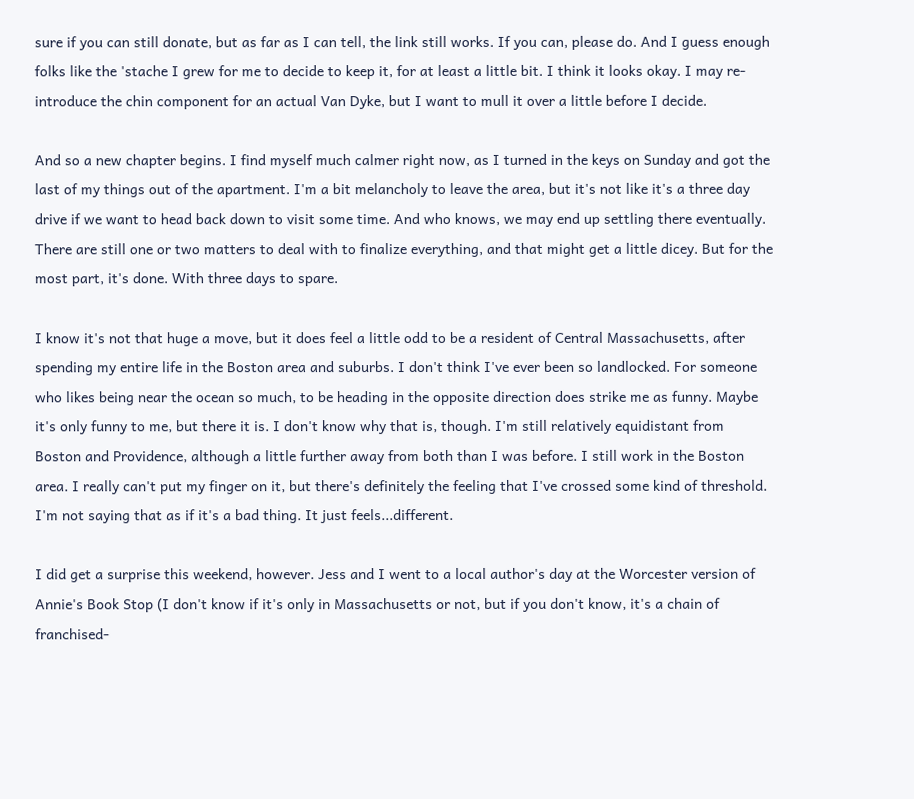sure if you can still donate, but as far as I can tell, the link still works. If you can, please do. And I guess enough folks like the 'stache I grew for me to decide to keep it, for at least a little bit. I think it looks okay. I may re-introduce the chin component for an actual Van Dyke, but I want to mull it over a little before I decide.

And so a new chapter begins. I find myself much calmer right now, as I turned in the keys on Sunday and got the last of my things out of the apartment. I'm a bit melancholy to leave the area, but it's not like it's a three day drive if we want to head back down to visit some time. And who knows, we may end up settling there eventually. There are still one or two matters to deal with to finalize everything, and that might get a little dicey. But for the most part, it's done. With three days to spare.

I know it's not that huge a move, but it does feel a little odd to be a resident of Central Massachusetts, after spending my entire life in the Boston area and suburbs. I don't think I've ever been so landlocked. For someone who likes being near the ocean so much, to be heading in the opposite direction does strike me as funny. Maybe it's only funny to me, but there it is. I don't know why that is, though. I'm still relatively equidistant from Boston and Providence, although a little further away from both than I was before. I still work in the Boston area. I really can't put my finger on it, but there's definitely the feeling that I've crossed some kind of threshold. I'm not saying that as if it's a bad thing. It just feels...different.

I did get a surprise this weekend, however. Jess and I went to a local author's day at the Worcester version of Annie's Book Stop (I don't know if it's only in Massachusetts or not, but if you don't know, it's a chain of franchised-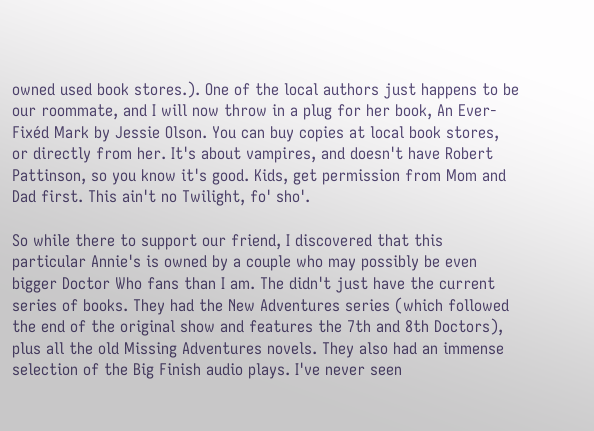owned used book stores.). One of the local authors just happens to be our roommate, and I will now throw in a plug for her book, An Ever-Fixéd Mark by Jessie Olson. You can buy copies at local book stores, or directly from her. It's about vampires, and doesn't have Robert Pattinson, so you know it's good. Kids, get permission from Mom and Dad first. This ain't no Twilight, fo' sho'.

So while there to support our friend, I discovered that this particular Annie's is owned by a couple who may possibly be even bigger Doctor Who fans than I am. The didn't just have the current series of books. They had the New Adventures series (which followed the end of the original show and features the 7th and 8th Doctors), plus all the old Missing Adventures novels. They also had an immense selection of the Big Finish audio plays. I've never seen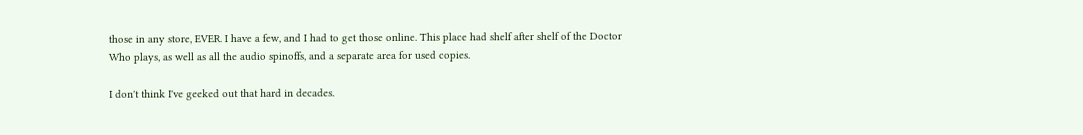those in any store, EVER. I have a few, and I had to get those online. This place had shelf after shelf of the Doctor Who plays, as well as all the audio spinoffs, and a separate area for used copies.

I don't think I've geeked out that hard in decades.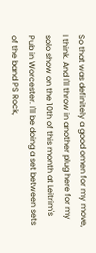So that was definitely a good omen for my move, I think. And I'll throw in another plug here for my solo show on the 10th of this month at Leitrim's Pub in Worcester. I'll be doing a set between sets of the band PS Rock,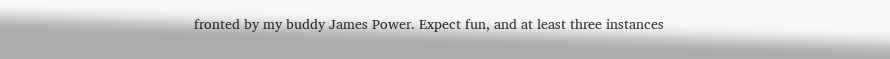fronted by my buddy James Power. Expect fun, and at least three instances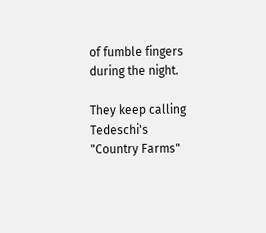of fumble fingers during the night.

They keep calling Tedeschi's "Country Farms"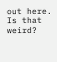out here. Is that weird?